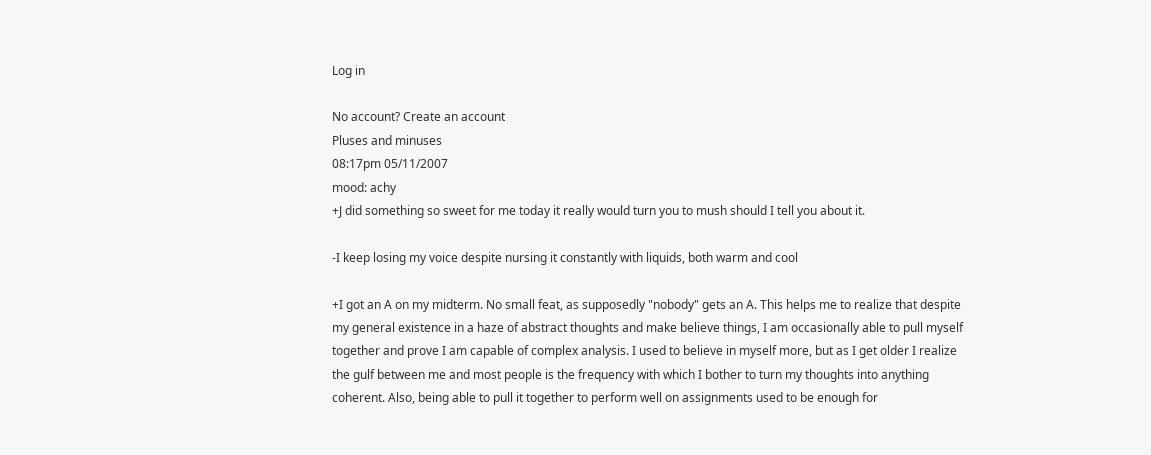Log in

No account? Create an account
Pluses and minuses
08:17pm 05/11/2007
mood: achy
+J did something so sweet for me today it really would turn you to mush should I tell you about it.

-I keep losing my voice despite nursing it constantly with liquids, both warm and cool

+I got an A on my midterm. No small feat, as supposedly "nobody" gets an A. This helps me to realize that despite my general existence in a haze of abstract thoughts and make believe things, I am occasionally able to pull myself together and prove I am capable of complex analysis. I used to believe in myself more, but as I get older I realize the gulf between me and most people is the frequency with which I bother to turn my thoughts into anything coherent. Also, being able to pull it together to perform well on assignments used to be enough for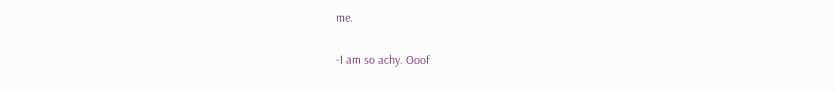me.

-I am so achy. Ooof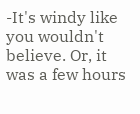-It's windy like you wouldn't believe. Or, it was a few hours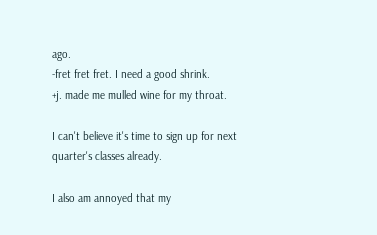ago.
-fret fret fret. I need a good shrink.
+j. made me mulled wine for my throat.

I can't believe it's time to sign up for next quarter's classes already.

I also am annoyed that my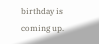birthday is coming up.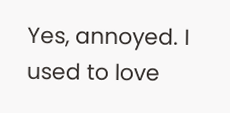Yes, annoyed. I used to love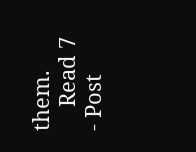them.
    Read 7 - Post